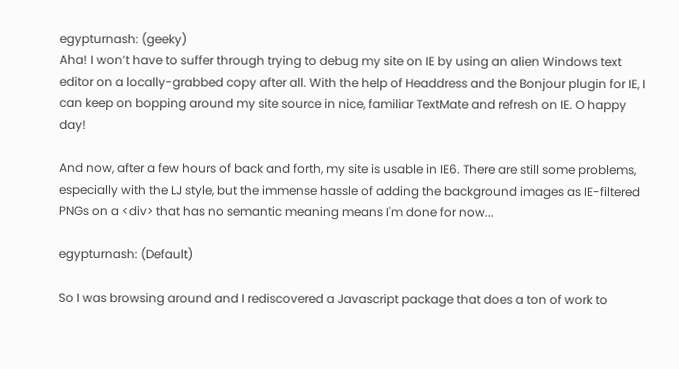egypturnash: (geeky)
Aha! I won’t have to suffer through trying to debug my site on IE by using an alien Windows text editor on a locally-grabbed copy after all. With the help of Headdress and the Bonjour plugin for IE, I can keep on bopping around my site source in nice, familiar TextMate and refresh on IE. O happy day!

And now, after a few hours of back and forth, my site is usable in IE6. There are still some problems, especially with the LJ style, but the immense hassle of adding the background images as IE-filtered PNGs on a <div> that has no semantic meaning means I'm done for now...

egypturnash: (Default)

So I was browsing around and I rediscovered a Javascript package that does a ton of work to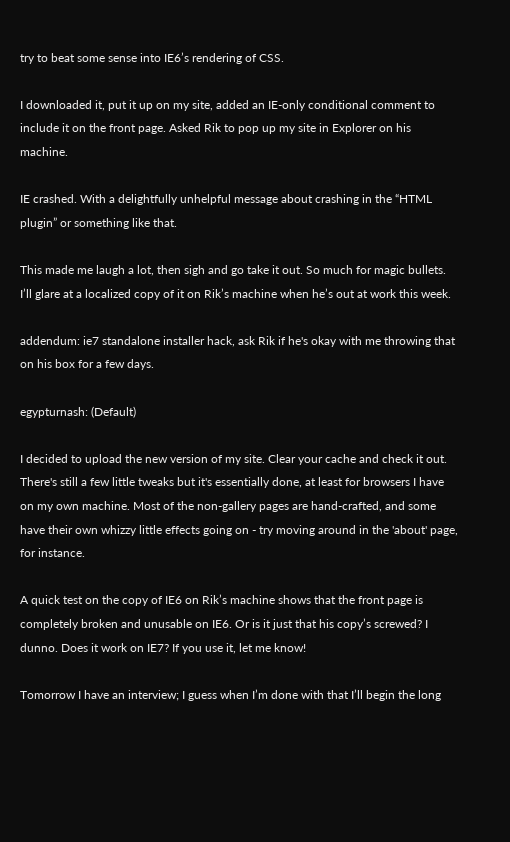try to beat some sense into IE6’s rendering of CSS.

I downloaded it, put it up on my site, added an IE-only conditional comment to include it on the front page. Asked Rik to pop up my site in Explorer on his machine.

IE crashed. With a delightfully unhelpful message about crashing in the “HTML plugin” or something like that.

This made me laugh a lot, then sigh and go take it out. So much for magic bullets. I’ll glare at a localized copy of it on Rik’s machine when he’s out at work this week.

addendum: ie7 standalone installer hack, ask Rik if he's okay with me throwing that on his box for a few days.

egypturnash: (Default)

I decided to upload the new version of my site. Clear your cache and check it out. There's still a few little tweaks but it's essentially done, at least for browsers I have on my own machine. Most of the non-gallery pages are hand-crafted, and some have their own whizzy little effects going on - try moving around in the 'about' page, for instance.

A quick test on the copy of IE6 on Rik’s machine shows that the front page is completely broken and unusable on IE6. Or is it just that his copy’s screwed? I dunno. Does it work on IE7? If you use it, let me know!

Tomorrow I have an interview; I guess when I’m done with that I’ll begin the long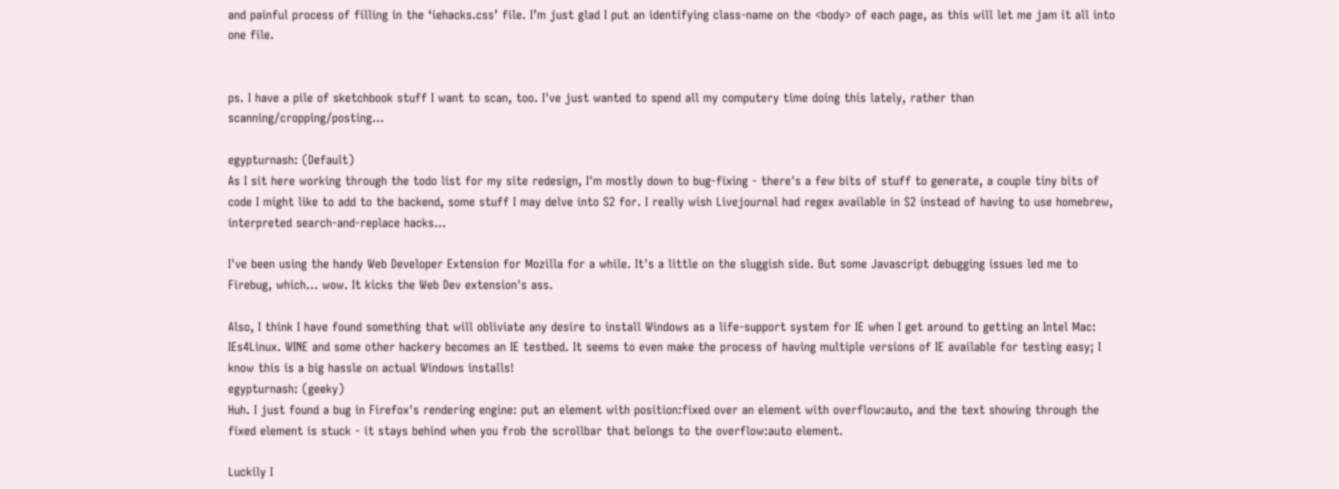and painful process of filling in the ‘iehacks.css’ file. I’m just glad I put an identifying class-name on the <body> of each page, as this will let me jam it all into one file.


ps. I have a pile of sketchbook stuff I want to scan, too. I've just wanted to spend all my computery time doing this lately, rather than scanning/cropping/posting...

egypturnash: (Default)
As I sit here working through the todo list for my site redesign, I'm mostly down to bug-fixing - there's a few bits of stuff to generate, a couple tiny bits of code I might like to add to the backend, some stuff I may delve into S2 for. I really wish Livejournal had regex available in S2 instead of having to use homebrew, interpreted search-and-replace hacks...

I've been using the handy Web Developer Extension for Mozilla for a while. It's a little on the sluggish side. But some Javascript debugging issues led me to Firebug, which... wow. It kicks the Web Dev extension's ass.

Also, I think I have found something that will obliviate any desire to install Windows as a life-support system for IE when I get around to getting an Intel Mac: IEs4Linux. WINE and some other hackery becomes an IE testbed. It seems to even make the process of having multiple versions of IE available for testing easy; I know this is a big hassle on actual Windows installs!
egypturnash: (geeky)
Huh. I just found a bug in Firefox's rendering engine: put an element with position:fixed over an element with overflow:auto, and the text showing through the fixed element is stuck - it stays behind when you frob the scrollbar that belongs to the overflow:auto element.

Luckily I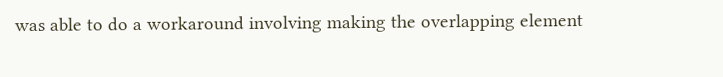was able to do a workaround involving making the overlapping element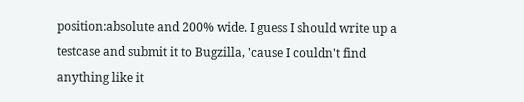position:absolute and 200% wide. I guess I should write up a testcase and submit it to Bugzilla, 'cause I couldn't find anything like it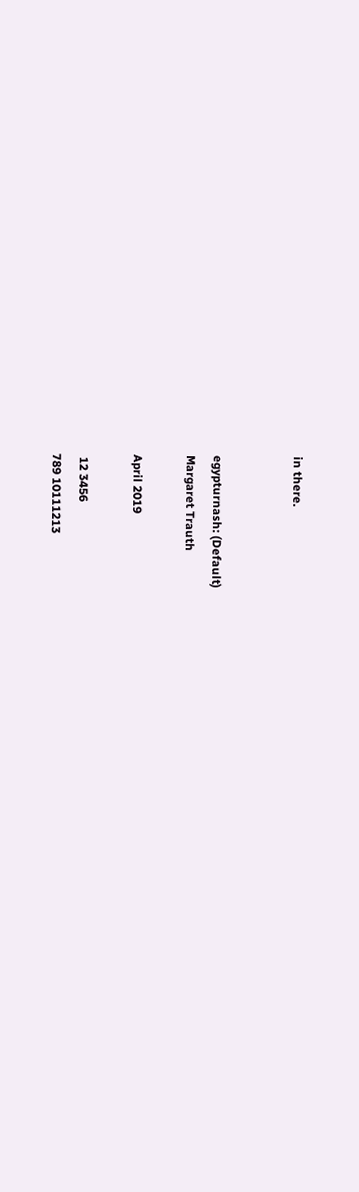in there.


egypturnash: (Default)
Margaret Trauth

April 2019

 12 3456
789 10111213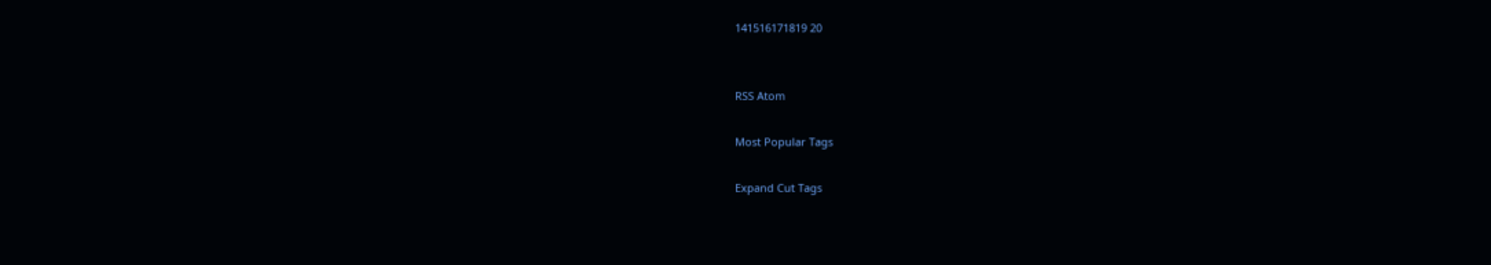141516171819 20


RSS Atom

Most Popular Tags

Expand Cut Tags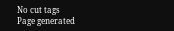No cut tags
Page generated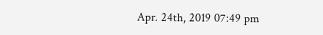Apr. 24th, 2019 07:49 pm